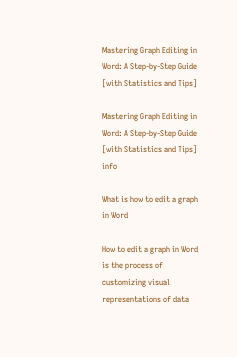Mastering Graph Editing in Word: A Step-by-Step Guide [with Statistics and Tips]

Mastering Graph Editing in Word: A Step-by-Step Guide [with Statistics and Tips] info

What is how to edit a graph in Word

How to edit a graph in Word is the process of customizing visual representations of data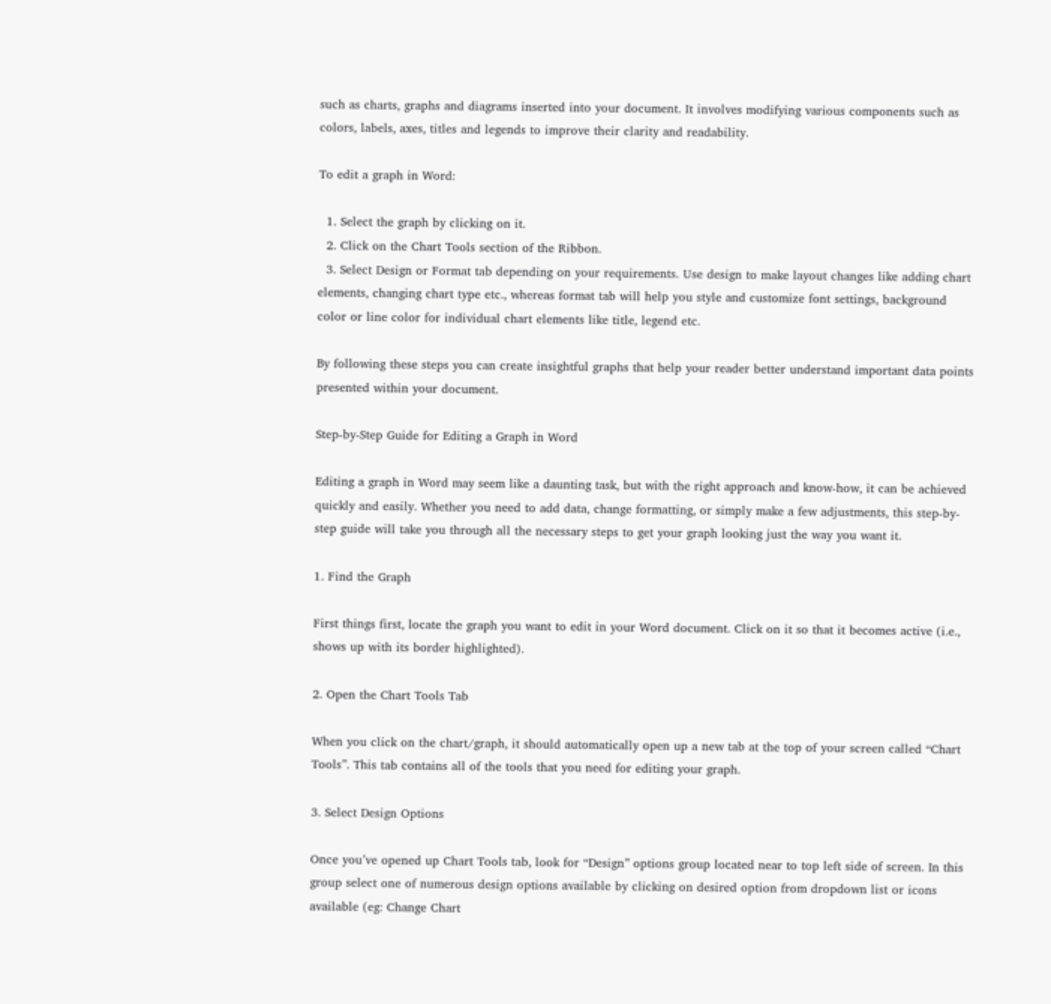such as charts, graphs and diagrams inserted into your document. It involves modifying various components such as colors, labels, axes, titles and legends to improve their clarity and readability.

To edit a graph in Word:

  1. Select the graph by clicking on it.
  2. Click on the Chart Tools section of the Ribbon.
  3. Select Design or Format tab depending on your requirements. Use design to make layout changes like adding chart elements, changing chart type etc., whereas format tab will help you style and customize font settings, background color or line color for individual chart elements like title, legend etc.

By following these steps you can create insightful graphs that help your reader better understand important data points presented within your document.

Step-by-Step Guide for Editing a Graph in Word

Editing a graph in Word may seem like a daunting task, but with the right approach and know-how, it can be achieved quickly and easily. Whether you need to add data, change formatting, or simply make a few adjustments, this step-by-step guide will take you through all the necessary steps to get your graph looking just the way you want it.

1. Find the Graph

First things first, locate the graph you want to edit in your Word document. Click on it so that it becomes active (i.e., shows up with its border highlighted).

2. Open the Chart Tools Tab

When you click on the chart/graph, it should automatically open up a new tab at the top of your screen called “Chart Tools”. This tab contains all of the tools that you need for editing your graph.

3. Select Design Options

Once you’ve opened up Chart Tools tab, look for “Design” options group located near to top left side of screen. In this group select one of numerous design options available by clicking on desired option from dropdown list or icons available (eg: Change Chart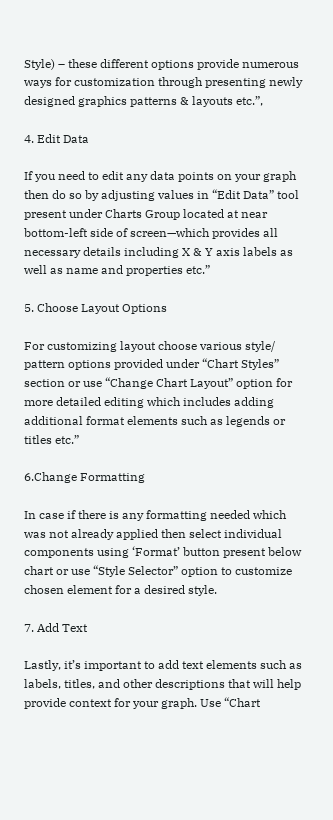Style) – these different options provide numerous ways for customization through presenting newly designed graphics patterns & layouts etc.”,

4. Edit Data

If you need to edit any data points on your graph then do so by adjusting values in “Edit Data” tool present under Charts Group located at near bottom-left side of screen—which provides all necessary details including X & Y axis labels as well as name and properties etc.”

5. Choose Layout Options

For customizing layout choose various style/ pattern options provided under “Chart Styles” section or use “Change Chart Layout” option for more detailed editing which includes adding additional format elements such as legends or titles etc.”

6.Change Formatting

In case if there is any formatting needed which was not already applied then select individual components using ‘Format’ button present below chart or use “Style Selector” option to customize chosen element for a desired style.

7. Add Text

Lastly, it’s important to add text elements such as labels, titles, and other descriptions that will help provide context for your graph. Use “Chart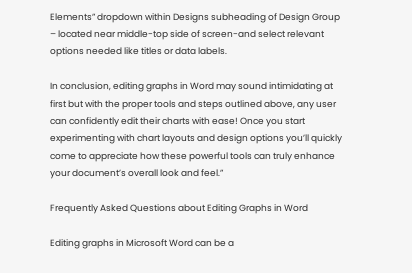Elements” dropdown within Designs subheading of Design Group – located near middle-top side of screen-and select relevant options needed like titles or data labels.

In conclusion, editing graphs in Word may sound intimidating at first but with the proper tools and steps outlined above, any user can confidently edit their charts with ease! Once you start experimenting with chart layouts and design options you’ll quickly come to appreciate how these powerful tools can truly enhance your document’s overall look and feel.”

Frequently Asked Questions about Editing Graphs in Word

Editing graphs in Microsoft Word can be a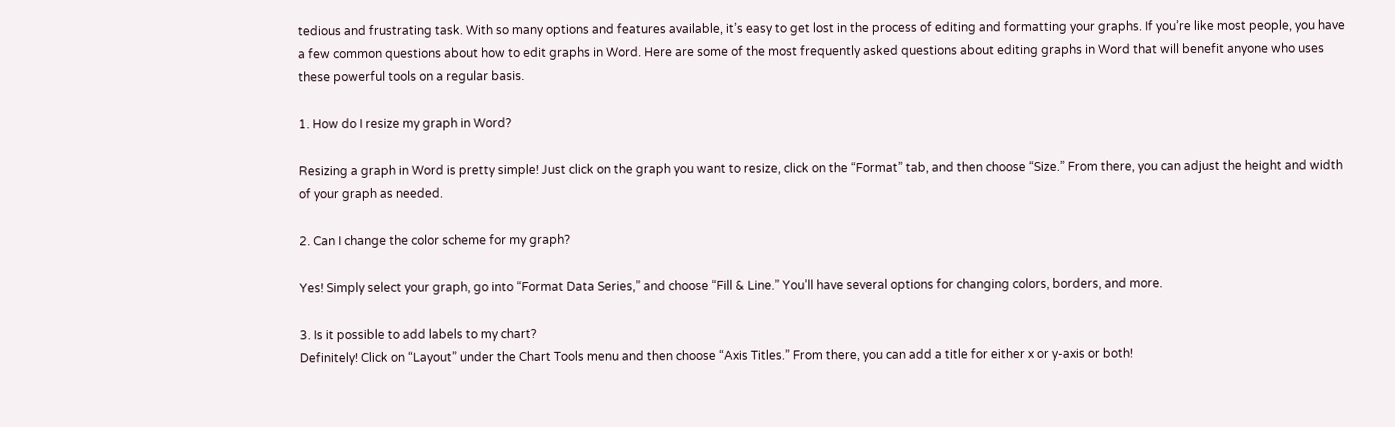tedious and frustrating task. With so many options and features available, it’s easy to get lost in the process of editing and formatting your graphs. If you’re like most people, you have a few common questions about how to edit graphs in Word. Here are some of the most frequently asked questions about editing graphs in Word that will benefit anyone who uses these powerful tools on a regular basis.

1. How do I resize my graph in Word?

Resizing a graph in Word is pretty simple! Just click on the graph you want to resize, click on the “Format” tab, and then choose “Size.” From there, you can adjust the height and width of your graph as needed.

2. Can I change the color scheme for my graph?

Yes! Simply select your graph, go into “Format Data Series,” and choose “Fill & Line.” You’ll have several options for changing colors, borders, and more.

3. Is it possible to add labels to my chart?
Definitely! Click on “Layout” under the Chart Tools menu and then choose “Axis Titles.” From there, you can add a title for either x or y-axis or both!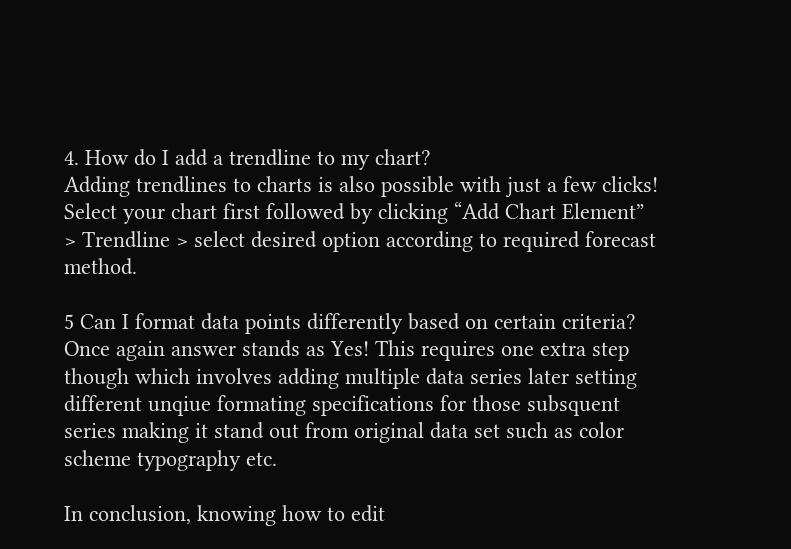4. How do I add a trendline to my chart?
Adding trendlines to charts is also possible with just a few clicks! Select your chart first followed by clicking “Add Chart Element” > Trendline > select desired option according to required forecast method.

5 Can I format data points differently based on certain criteria?
Once again answer stands as Yes! This requires one extra step though which involves adding multiple data series later setting different unqiue formating specifications for those subsquent series making it stand out from original data set such as color scheme typography etc.

In conclusion, knowing how to edit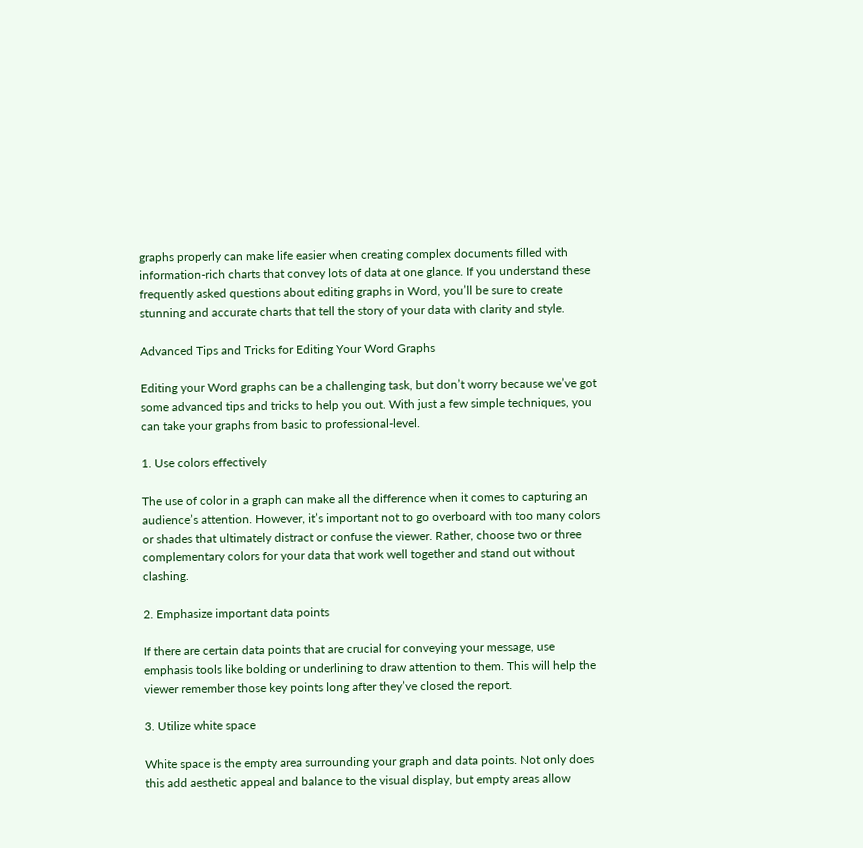graphs properly can make life easier when creating complex documents filled with information-rich charts that convey lots of data at one glance. If you understand these frequently asked questions about editing graphs in Word, you’ll be sure to create stunning and accurate charts that tell the story of your data with clarity and style.

Advanced Tips and Tricks for Editing Your Word Graphs

Editing your Word graphs can be a challenging task, but don’t worry because we’ve got some advanced tips and tricks to help you out. With just a few simple techniques, you can take your graphs from basic to professional-level.

1. Use colors effectively

The use of color in a graph can make all the difference when it comes to capturing an audience’s attention. However, it’s important not to go overboard with too many colors or shades that ultimately distract or confuse the viewer. Rather, choose two or three complementary colors for your data that work well together and stand out without clashing.

2. Emphasize important data points

If there are certain data points that are crucial for conveying your message, use emphasis tools like bolding or underlining to draw attention to them. This will help the viewer remember those key points long after they’ve closed the report.

3. Utilize white space

White space is the empty area surrounding your graph and data points. Not only does this add aesthetic appeal and balance to the visual display, but empty areas allow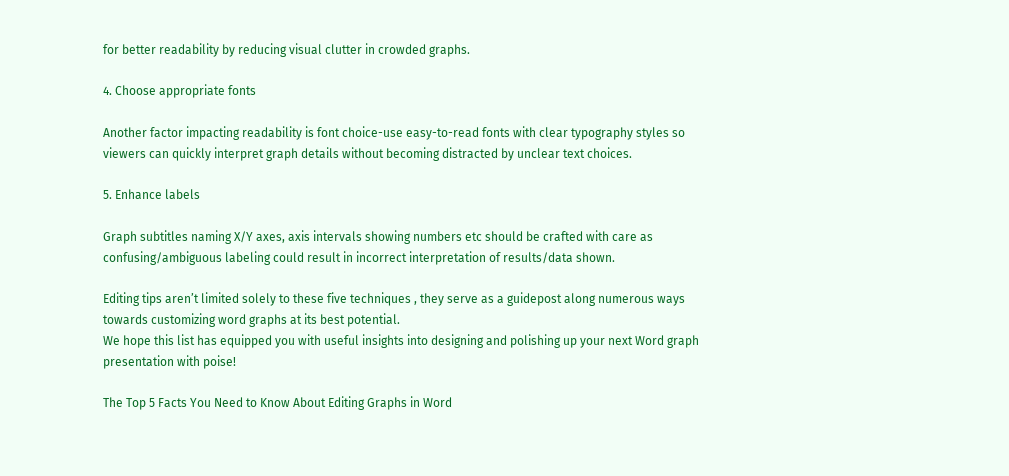for better readability by reducing visual clutter in crowded graphs.

4. Choose appropriate fonts

Another factor impacting readability is font choice-use easy-to-read fonts with clear typography styles so viewers can quickly interpret graph details without becoming distracted by unclear text choices.

5. Enhance labels

Graph subtitles naming X/Y axes, axis intervals showing numbers etc should be crafted with care as confusing/ambiguous labeling could result in incorrect interpretation of results/data shown.

Editing tips aren’t limited solely to these five techniques , they serve as a guidepost along numerous ways towards customizing word graphs at its best potential.
We hope this list has equipped you with useful insights into designing and polishing up your next Word graph presentation with poise!

The Top 5 Facts You Need to Know About Editing Graphs in Word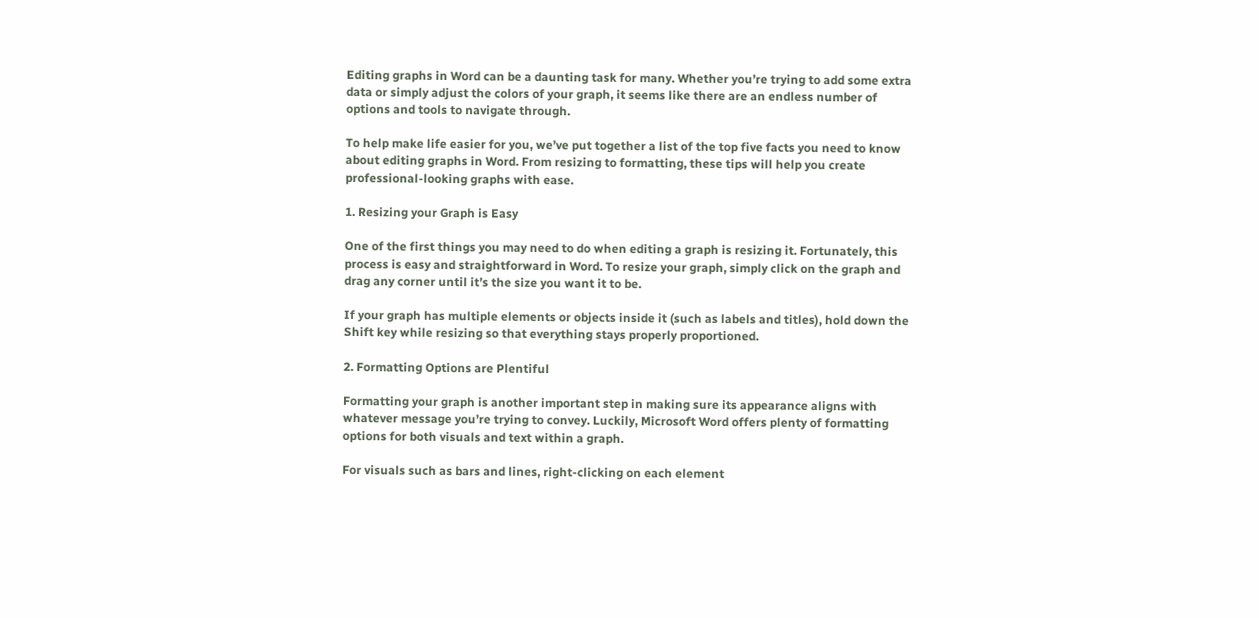Editing graphs in Word can be a daunting task for many. Whether you’re trying to add some extra data or simply adjust the colors of your graph, it seems like there are an endless number of options and tools to navigate through.

To help make life easier for you, we’ve put together a list of the top five facts you need to know about editing graphs in Word. From resizing to formatting, these tips will help you create professional-looking graphs with ease.

1. Resizing your Graph is Easy

One of the first things you may need to do when editing a graph is resizing it. Fortunately, this process is easy and straightforward in Word. To resize your graph, simply click on the graph and drag any corner until it’s the size you want it to be.

If your graph has multiple elements or objects inside it (such as labels and titles), hold down the Shift key while resizing so that everything stays properly proportioned.

2. Formatting Options are Plentiful

Formatting your graph is another important step in making sure its appearance aligns with whatever message you’re trying to convey. Luckily, Microsoft Word offers plenty of formatting options for both visuals and text within a graph.

For visuals such as bars and lines, right-clicking on each element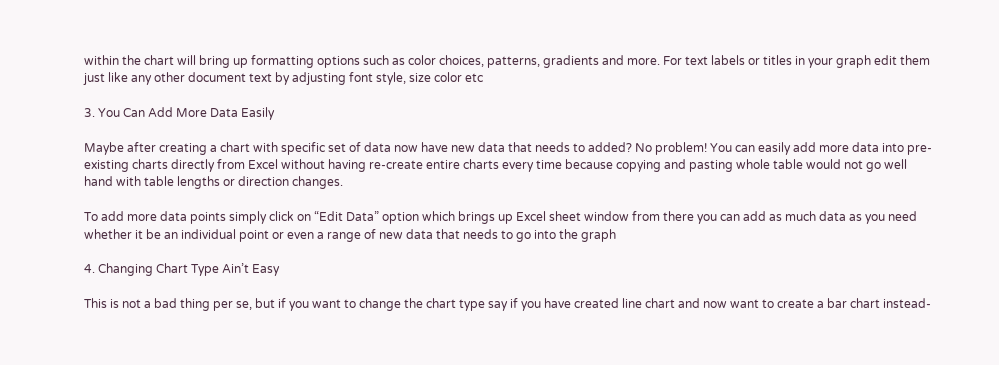within the chart will bring up formatting options such as color choices, patterns, gradients and more. For text labels or titles in your graph edit them just like any other document text by adjusting font style, size color etc

3. You Can Add More Data Easily

Maybe after creating a chart with specific set of data now have new data that needs to added? No problem! You can easily add more data into pre-existing charts directly from Excel without having re-create entire charts every time because copying and pasting whole table would not go well hand with table lengths or direction changes.

To add more data points simply click on “Edit Data” option which brings up Excel sheet window from there you can add as much data as you need whether it be an individual point or even a range of new data that needs to go into the graph

4. Changing Chart Type Ain’t Easy

This is not a bad thing per se, but if you want to change the chart type say if you have created line chart and now want to create a bar chart instead-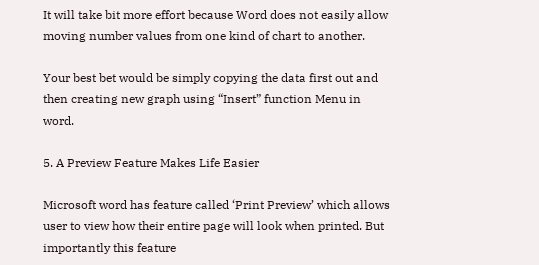It will take bit more effort because Word does not easily allow moving number values from one kind of chart to another.

Your best bet would be simply copying the data first out and then creating new graph using “Insert” function Menu in word.

5. A Preview Feature Makes Life Easier

Microsoft word has feature called ‘Print Preview’ which allows user to view how their entire page will look when printed. But importantly this feature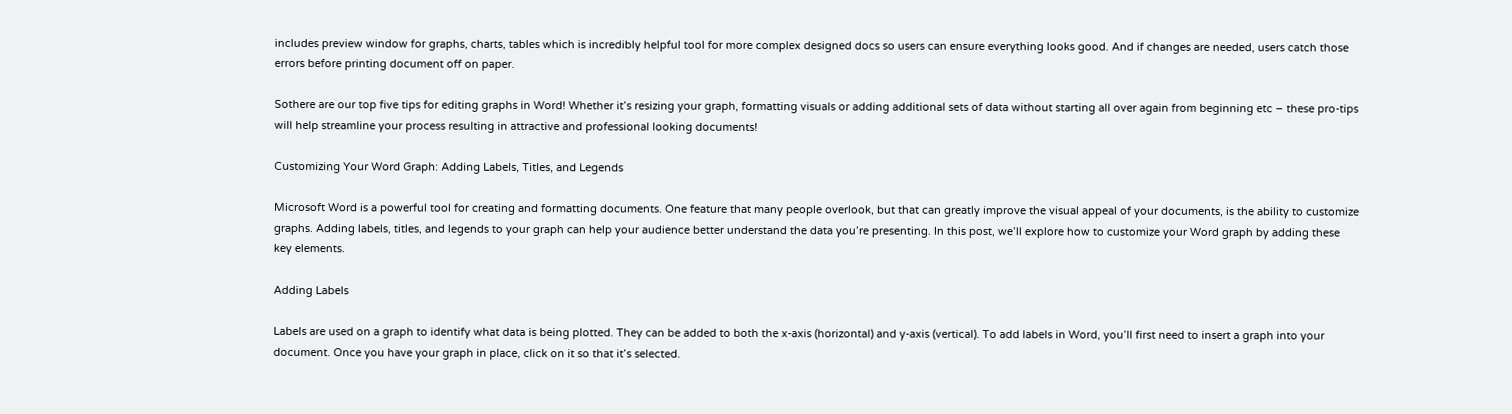includes preview window for graphs, charts, tables which is incredibly helpful tool for more complex designed docs so users can ensure everything looks good. And if changes are needed, users catch those errors before printing document off on paper.

Sothere are our top five tips for editing graphs in Word! Whether it’s resizing your graph, formatting visuals or adding additional sets of data without starting all over again from beginning etc – these pro-tips will help streamline your process resulting in attractive and professional looking documents!

Customizing Your Word Graph: Adding Labels, Titles, and Legends

Microsoft Word is a powerful tool for creating and formatting documents. One feature that many people overlook, but that can greatly improve the visual appeal of your documents, is the ability to customize graphs. Adding labels, titles, and legends to your graph can help your audience better understand the data you’re presenting. In this post, we’ll explore how to customize your Word graph by adding these key elements.

Adding Labels

Labels are used on a graph to identify what data is being plotted. They can be added to both the x-axis (horizontal) and y-axis (vertical). To add labels in Word, you’ll first need to insert a graph into your document. Once you have your graph in place, click on it so that it’s selected.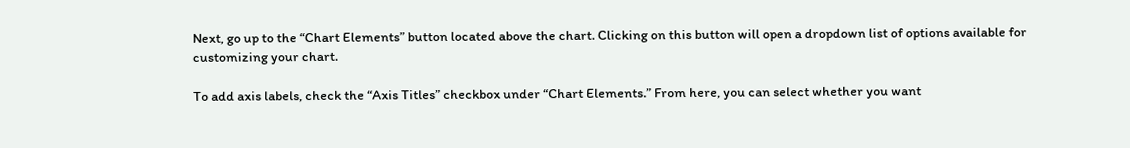Next, go up to the “Chart Elements” button located above the chart. Clicking on this button will open a dropdown list of options available for customizing your chart.

To add axis labels, check the “Axis Titles” checkbox under “Chart Elements.” From here, you can select whether you want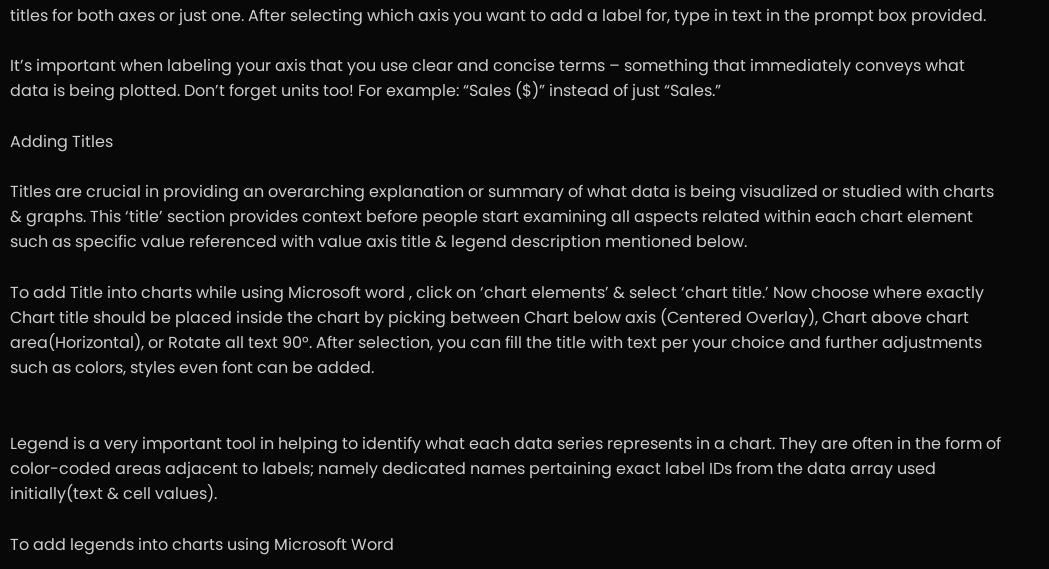titles for both axes or just one. After selecting which axis you want to add a label for, type in text in the prompt box provided.

It’s important when labeling your axis that you use clear and concise terms – something that immediately conveys what data is being plotted. Don’t forget units too! For example: “Sales ($)” instead of just “Sales.”

Adding Titles

Titles are crucial in providing an overarching explanation or summary of what data is being visualized or studied with charts & graphs. This ‘title’ section provides context before people start examining all aspects related within each chart element such as specific value referenced with value axis title & legend description mentioned below.

To add Title into charts while using Microsoft word , click on ‘chart elements’ & select ‘chart title.’ Now choose where exactly Chart title should be placed inside the chart by picking between Chart below axis (Centered Overlay), Chart above chart area(Horizontal), or Rotate all text 90°. After selection, you can fill the title with text per your choice and further adjustments such as colors, styles even font can be added.


Legend is a very important tool in helping to identify what each data series represents in a chart. They are often in the form of color-coded areas adjacent to labels; namely dedicated names pertaining exact label IDs from the data array used initially(text & cell values).

To add legends into charts using Microsoft Word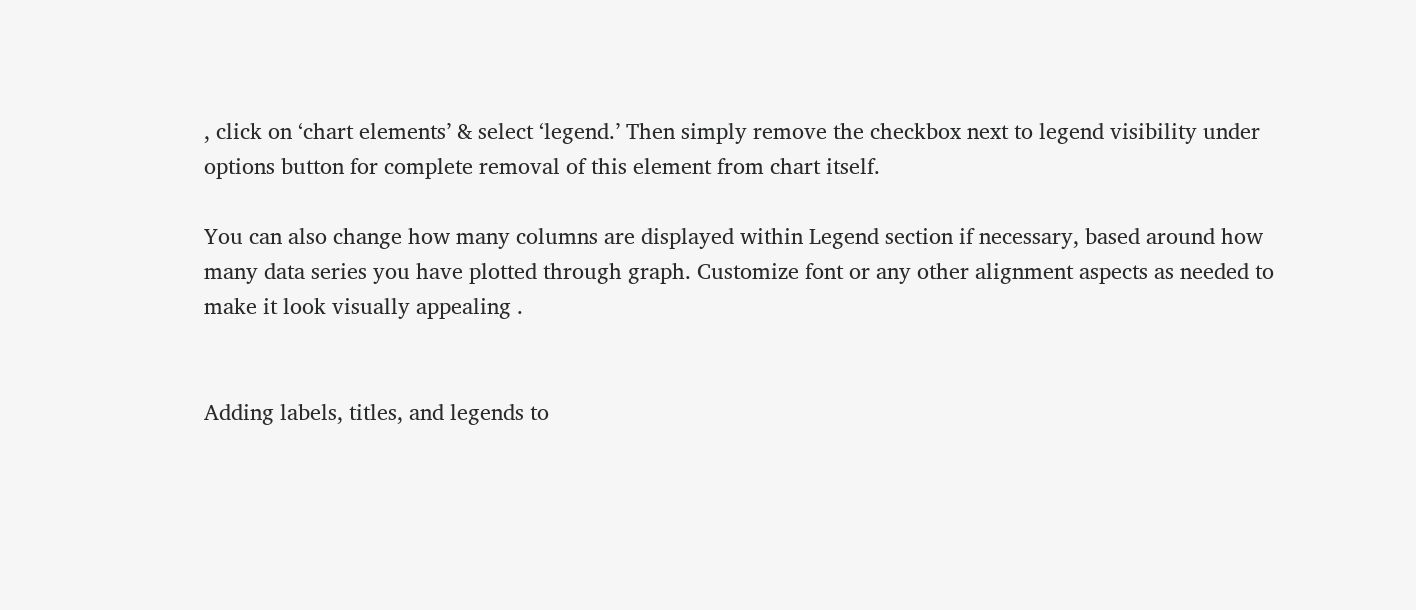, click on ‘chart elements’ & select ‘legend.’ Then simply remove the checkbox next to legend visibility under options button for complete removal of this element from chart itself.

You can also change how many columns are displayed within Legend section if necessary, based around how many data series you have plotted through graph. Customize font or any other alignment aspects as needed to make it look visually appealing .


Adding labels, titles, and legends to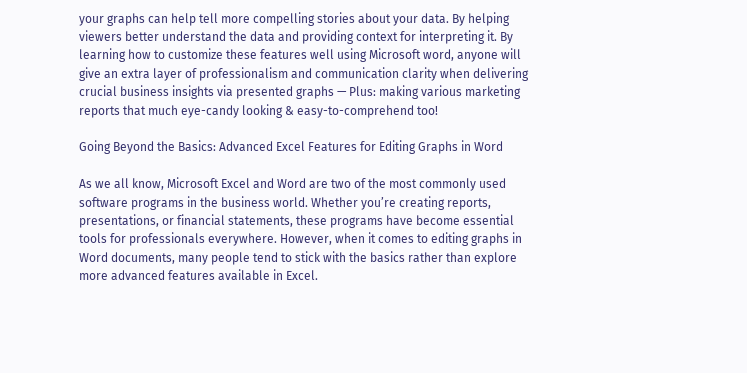your graphs can help tell more compelling stories about your data. By helping viewers better understand the data and providing context for interpreting it. By learning how to customize these features well using Microsoft word, anyone will give an extra layer of professionalism and communication clarity when delivering crucial business insights via presented graphs — Plus: making various marketing reports that much eye-candy looking & easy-to-comprehend too!

Going Beyond the Basics: Advanced Excel Features for Editing Graphs in Word

As we all know, Microsoft Excel and Word are two of the most commonly used software programs in the business world. Whether you’re creating reports, presentations, or financial statements, these programs have become essential tools for professionals everywhere. However, when it comes to editing graphs in Word documents, many people tend to stick with the basics rather than explore more advanced features available in Excel.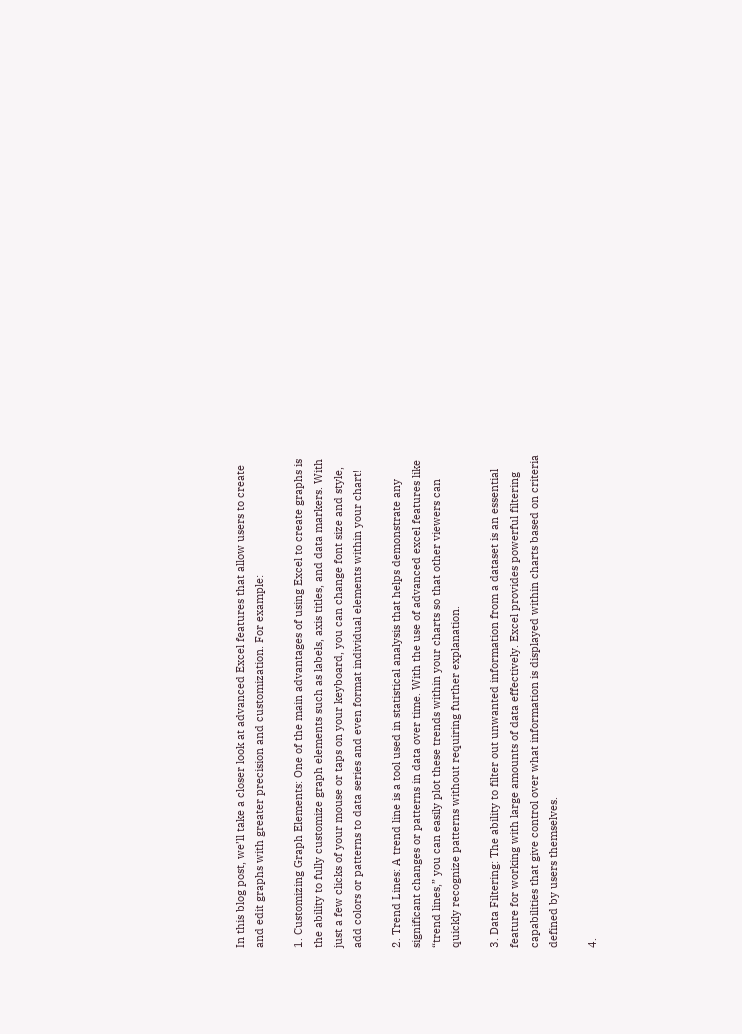In this blog post, we’ll take a closer look at advanced Excel features that allow users to create and edit graphs with greater precision and customization. For example:

1. Customizing Graph Elements: One of the main advantages of using Excel to create graphs is the ability to fully customize graph elements such as labels, axis titles, and data markers. With just a few clicks of your mouse or taps on your keyboard, you can change font size and style, add colors or patterns to data series and even format individual elements within your chart!

2. Trend Lines: A trend line is a tool used in statistical analysis that helps demonstrate any significant changes or patterns in data over time. With the use of advanced excel features like “trend lines,” you can easily plot these trends within your charts so that other viewers can quickly recognize patterns without requiring further explanation.

3. Data Filtering: The ability to filter out unwanted information from a dataset is an essential feature for working with large amounts of data effectively. Excel provides powerful filtering capabilities that give control over what information is displayed within charts based on criteria defined by users themselves.

4.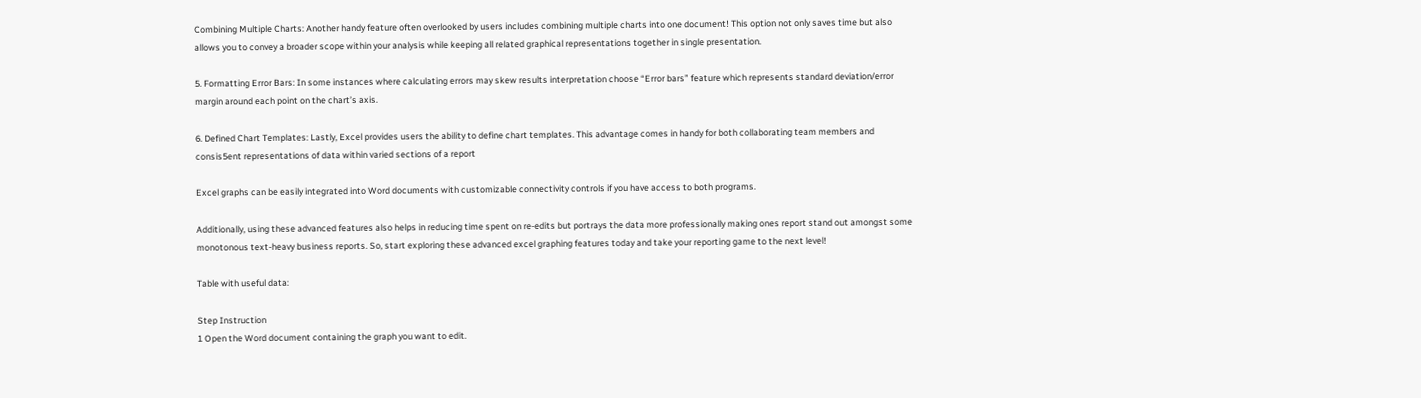Combining Multiple Charts: Another handy feature often overlooked by users includes combining multiple charts into one document! This option not only saves time but also allows you to convey a broader scope within your analysis while keeping all related graphical representations together in single presentation.

5. Formatting Error Bars: In some instances where calculating errors may skew results interpretation choose “Error bars” feature which represents standard deviation/error margin around each point on the chart’s axis.

6. Defined Chart Templates: Lastly, Excel provides users the ability to define chart templates. This advantage comes in handy for both collaborating team members and consis5ent representations of data within varied sections of a report

Excel graphs can be easily integrated into Word documents with customizable connectivity controls if you have access to both programs.

Additionally, using these advanced features also helps in reducing time spent on re-edits but portrays the data more professionally making ones report stand out amongst some monotonous text-heavy business reports. So, start exploring these advanced excel graphing features today and take your reporting game to the next level!

Table with useful data:

Step Instruction
1 Open the Word document containing the graph you want to edit.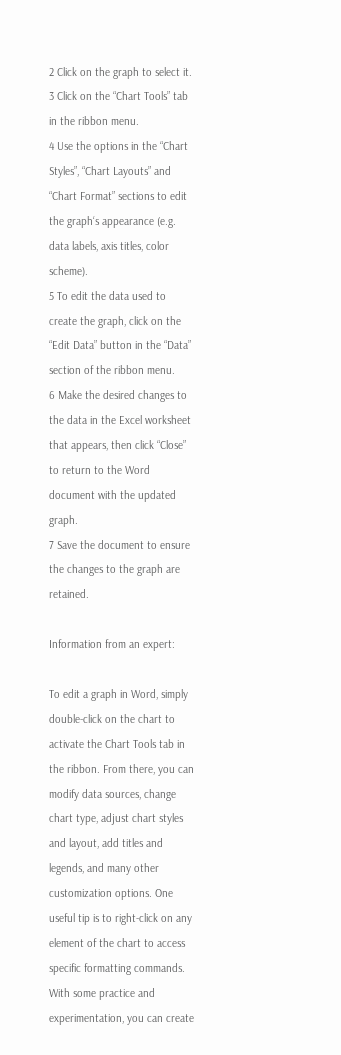2 Click on the graph to select it.
3 Click on the “Chart Tools” tab in the ribbon menu.
4 Use the options in the “Chart Styles”, “Chart Layouts” and “Chart Format” sections to edit the graph‘s appearance (e.g. data labels, axis titles, color scheme).
5 To edit the data used to create the graph, click on the “Edit Data” button in the “Data” section of the ribbon menu.
6 Make the desired changes to the data in the Excel worksheet that appears, then click “Close” to return to the Word document with the updated graph.
7 Save the document to ensure the changes to the graph are retained.

Information from an expert:

To edit a graph in Word, simply double-click on the chart to activate the Chart Tools tab in the ribbon. From there, you can modify data sources, change chart type, adjust chart styles and layout, add titles and legends, and many other customization options. One useful tip is to right-click on any element of the chart to access specific formatting commands. With some practice and experimentation, you can create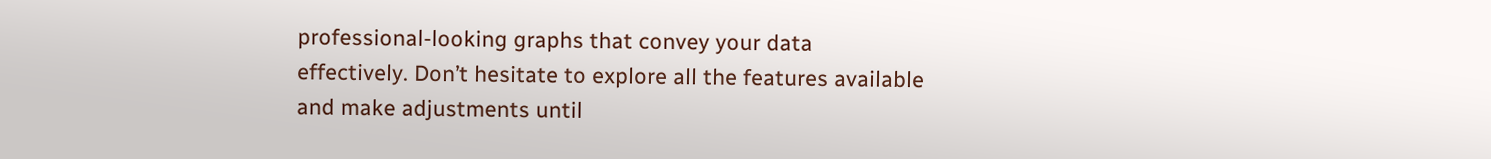professional-looking graphs that convey your data effectively. Don’t hesitate to explore all the features available and make adjustments until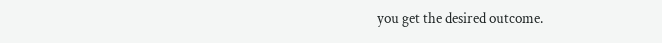you get the desired outcome.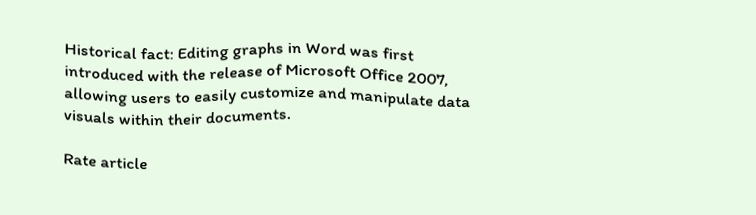Historical fact: Editing graphs in Word was first introduced with the release of Microsoft Office 2007, allowing users to easily customize and manipulate data visuals within their documents.

Rate article